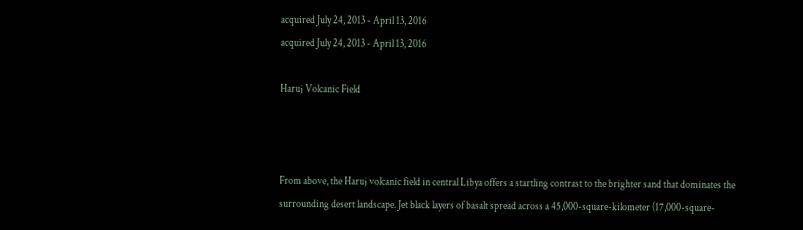acquired July 24, 2013 - April 13, 2016
acquired July 24, 2013 - April 13, 2016

Haruj Volcanic Field



From above, the Haruj volcanic field in central Libya offers a startling contrast to the brighter sand that dominates the surrounding desert landscape. Jet black layers of basalt spread across a 45,000-square-kilometer (17,000-square-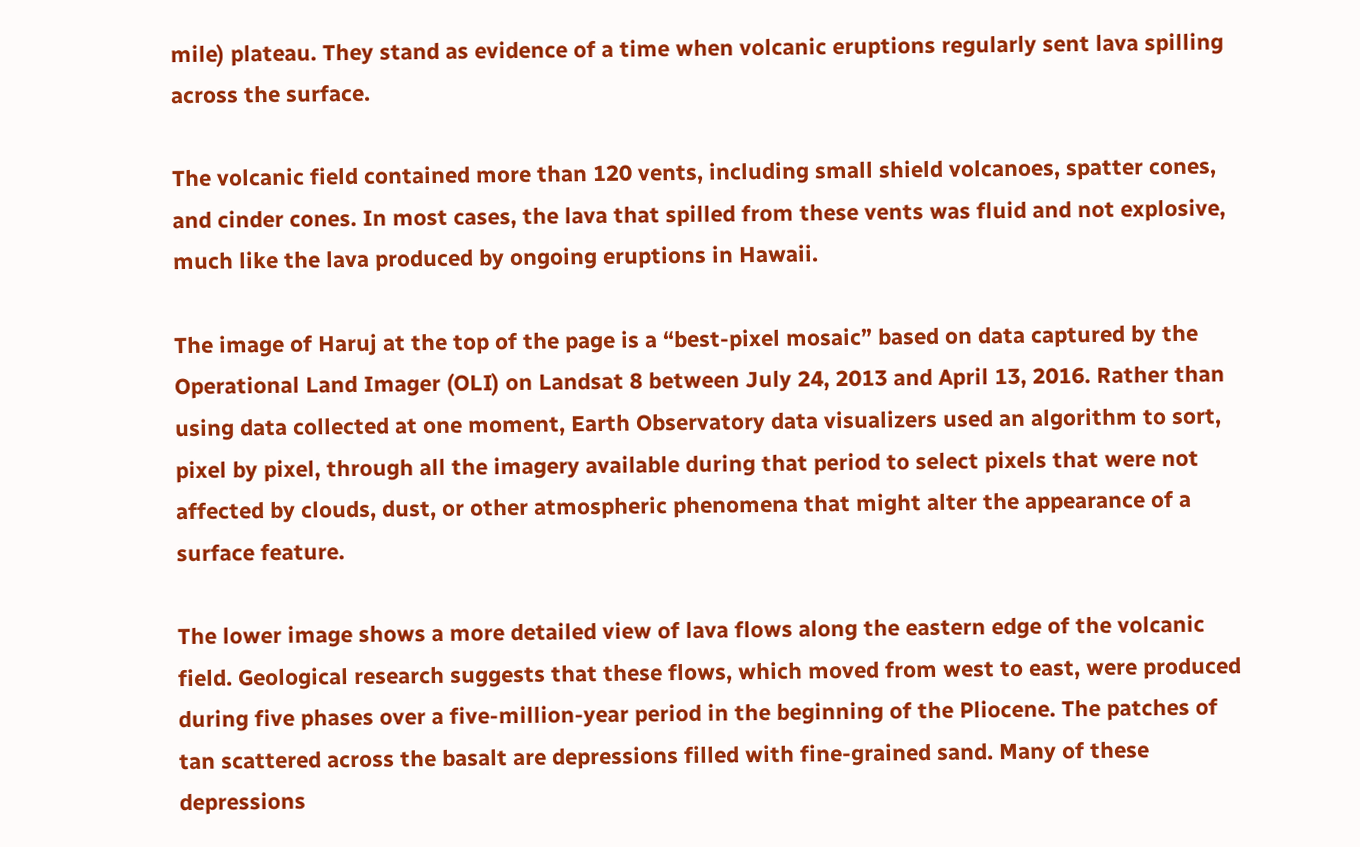mile) plateau. They stand as evidence of a time when volcanic eruptions regularly sent lava spilling across the surface.

The volcanic field contained more than 120 vents, including small shield volcanoes, spatter cones, and cinder cones. In most cases, the lava that spilled from these vents was fluid and not explosive, much like the lava produced by ongoing eruptions in Hawaii.

The image of Haruj at the top of the page is a “best-pixel mosaic” based on data captured by the Operational Land Imager (OLI) on Landsat 8 between July 24, 2013 and April 13, 2016. Rather than using data collected at one moment, Earth Observatory data visualizers used an algorithm to sort, pixel by pixel, through all the imagery available during that period to select pixels that were not affected by clouds, dust, or other atmospheric phenomena that might alter the appearance of a surface feature.

The lower image shows a more detailed view of lava flows along the eastern edge of the volcanic field. Geological research suggests that these flows, which moved from west to east, were produced during five phases over a five-million-year period in the beginning of the Pliocene. The patches of tan scattered across the basalt are depressions filled with fine-grained sand. Many of these depressions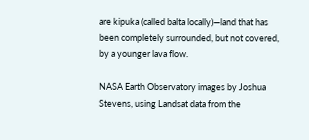are kipuka (called balta locally)—land that has been completely surrounded, but not covered, by a younger lava flow.

NASA Earth Observatory images by Joshua Stevens, using Landsat data from the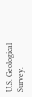U.S. Geological Survey.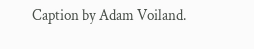Caption by Adam Voiland.